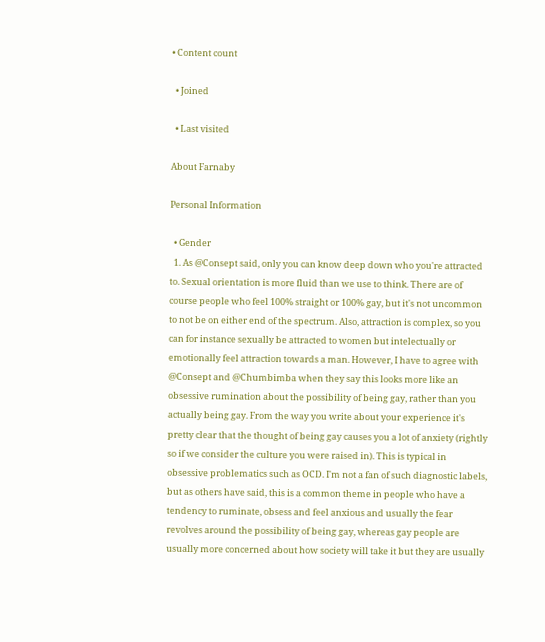• Content count

  • Joined

  • Last visited

About Farnaby

Personal Information

  • Gender
  1. As @Consept said, only you can know deep down who you're attracted to. Sexual orientation is more fluid than we use to think. There are of course people who feel 100% straight or 100% gay, but it's not uncommon to not be on either end of the spectrum. Also, attraction is complex, so you can for instance sexually be attracted to women but intelectually or emotionally feel attraction towards a man. However, I have to agree with @Consept and @Chumbimba when they say this looks more like an obsessive rumination about the possibility of being gay, rather than you actually being gay. From the way you write about your experience it's pretty clear that the thought of being gay causes you a lot of anxiety (rightly so if we consider the culture you were raised in). This is typical in obsessive problematics such as OCD. I'm not a fan of such diagnostic labels, but as others have said, this is a common theme in people who have a tendency to ruminate, obsess and feel anxious and usually the fear revolves around the possibility of being gay, whereas gay people are usually more concerned about how society will take it but they are usually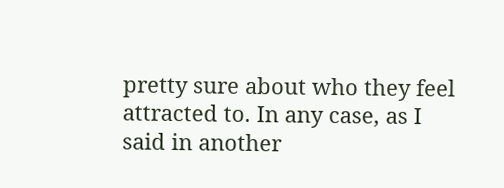pretty sure about who they feel attracted to. In any case, as I said in another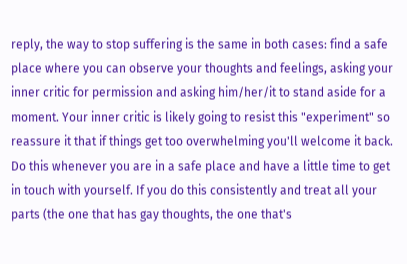reply, the way to stop suffering is the same in both cases: find a safe place where you can observe your thoughts and feelings, asking your inner critic for permission and asking him/her/it to stand aside for a moment. Your inner critic is likely going to resist this "experiment" so reassure it that if things get too overwhelming you'll welcome it back. Do this whenever you are in a safe place and have a little time to get in touch with yourself. If you do this consistently and treat all your parts (the one that has gay thoughts, the one that's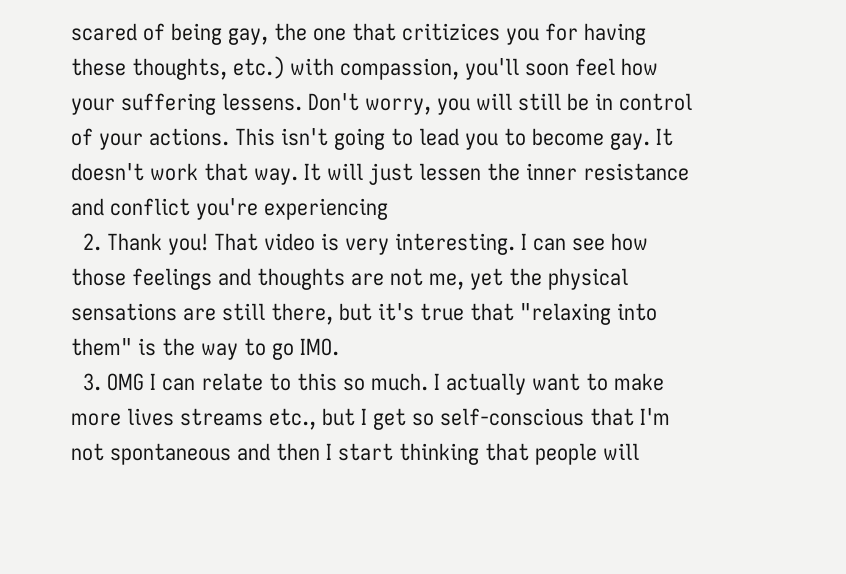scared of being gay, the one that critizices you for having these thoughts, etc.) with compassion, you'll soon feel how your suffering lessens. Don't worry, you will still be in control of your actions. This isn't going to lead you to become gay. It doesn't work that way. It will just lessen the inner resistance and conflict you're experiencing
  2. Thank you! That video is very interesting. I can see how those feelings and thoughts are not me, yet the physical sensations are still there, but it's true that "relaxing into them" is the way to go IMO.
  3. OMG I can relate to this so much. I actually want to make more lives streams etc., but I get so self-conscious that I'm not spontaneous and then I start thinking that people will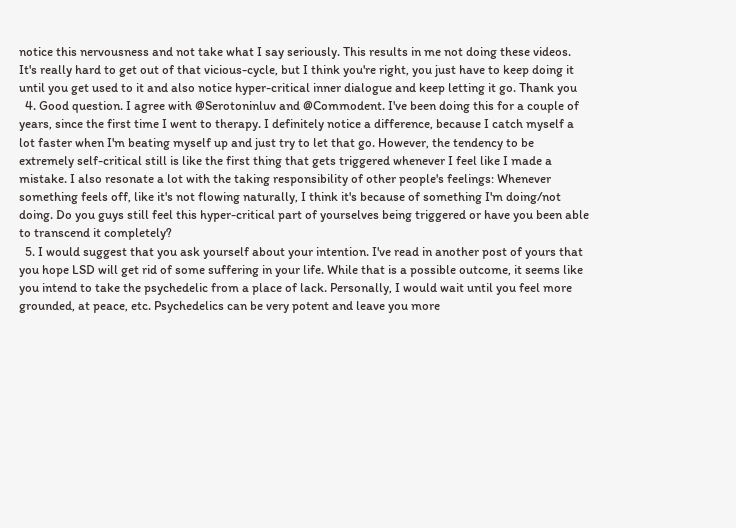notice this nervousness and not take what I say seriously. This results in me not doing these videos. It's really hard to get out of that vicious-cycle, but I think you're right, you just have to keep doing it until you get used to it and also notice hyper-critical inner dialogue and keep letting it go. Thank you
  4. Good question. I agree with @Serotoninluv and @Commodent. I've been doing this for a couple of years, since the first time I went to therapy. I definitely notice a difference, because I catch myself a lot faster when I'm beating myself up and just try to let that go. However, the tendency to be extremely self-critical still is like the first thing that gets triggered whenever I feel like I made a mistake. I also resonate a lot with the taking responsibility of other people's feelings: Whenever something feels off, like it's not flowing naturally, I think it's because of something I'm doing/not doing. Do you guys still feel this hyper-critical part of yourselves being triggered or have you been able to transcend it completely?
  5. I would suggest that you ask yourself about your intention. I've read in another post of yours that you hope LSD will get rid of some suffering in your life. While that is a possible outcome, it seems like you intend to take the psychedelic from a place of lack. Personally, I would wait until you feel more grounded, at peace, etc. Psychedelics can be very potent and leave you more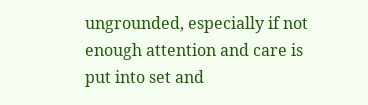ungrounded, especially if not enough attention and care is put into set and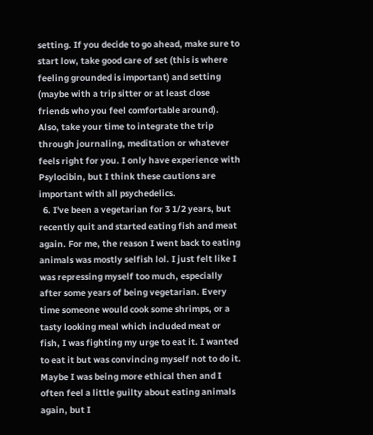setting. If you decide to go ahead, make sure to start low, take good care of set (this is where feeling grounded is important) and setting (maybe with a trip sitter or at least close friends who you feel comfortable around). Also, take your time to integrate the trip through journaling, meditation or whatever feels right for you. I only have experience with Psylocibin, but I think these cautions are important with all psychedelics.
  6. I've been a vegetarian for 3 1/2 years, but recently quit and started eating fish and meat again. For me, the reason I went back to eating animals was mostly selfish lol. I just felt like I was repressing myself too much, especially after some years of being vegetarian. Every time someone would cook some shrimps, or a tasty looking meal which included meat or fish, I was fighting my urge to eat it. I wanted to eat it but was convincing myself not to do it. Maybe I was being more ethical then and I often feel a little guilty about eating animals again, but I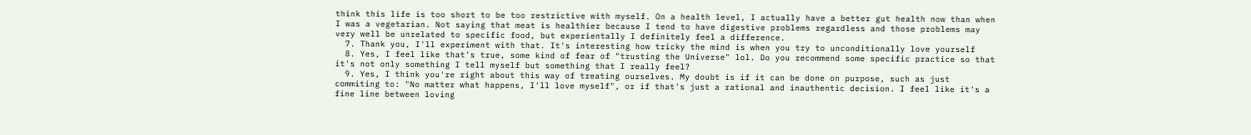think this life is too short to be too restrictive with myself. On a health level, I actually have a better gut health now than when I was a vegetarian. Not saying that meat is healthier because I tend to have digestive problems regardless and those problems may very well be unrelated to specific food, but experientally I definitely feel a difference.
  7. Thank you, I'll experiment with that. It's interesting how tricky the mind is when you try to unconditionally love yourself
  8. Yes, I feel like that's true, some kind of fear of "trusting the Universe" lol. Do you recommend some specific practice so that it's not only something I tell myself but something that I really feel?
  9. Yes, I think you're right about this way of treating ourselves. My doubt is if it can be done on purpose, such as just commiting to: "No matter what happens, I'll love myself", or if that's just a rational and inauthentic decision. I feel like it's a fine line between loving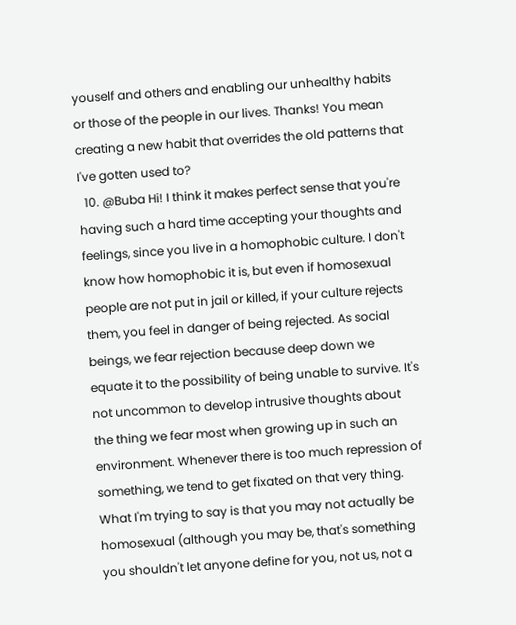youself and others and enabling our unhealthy habits or those of the people in our lives. Thanks! You mean creating a new habit that overrides the old patterns that I've gotten used to?
  10. @Buba Hi! I think it makes perfect sense that you're having such a hard time accepting your thoughts and feelings, since you live in a homophobic culture. I don't know how homophobic it is, but even if homosexual people are not put in jail or killed, if your culture rejects them, you feel in danger of being rejected. As social beings, we fear rejection because deep down we equate it to the possibility of being unable to survive. It's not uncommon to develop intrusive thoughts about the thing we fear most when growing up in such an environment. Whenever there is too much repression of something, we tend to get fixated on that very thing. What I'm trying to say is that you may not actually be homosexual (although you may be, that's something you shouldn't let anyone define for you, not us, not a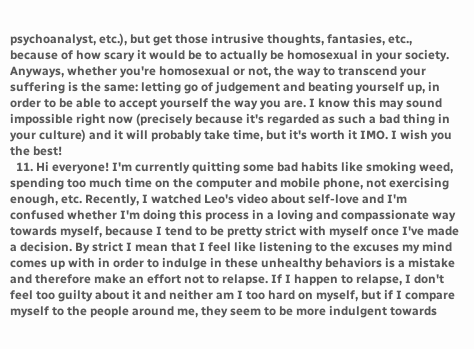psychoanalyst, etc.), but get those intrusive thoughts, fantasies, etc., because of how scary it would be to actually be homosexual in your society. Anyways, whether you're homosexual or not, the way to transcend your suffering is the same: letting go of judgement and beating yourself up, in order to be able to accept yourself the way you are. I know this may sound impossible right now (precisely because it's regarded as such a bad thing in your culture) and it will probably take time, but it's worth it IMO. I wish you the best!
  11. Hi everyone! I'm currently quitting some bad habits like smoking weed, spending too much time on the computer and mobile phone, not exercising enough, etc. Recently, I watched Leo's video about self-love and I'm confused whether I'm doing this process in a loving and compassionate way towards myself, because I tend to be pretty strict with myself once I've made a decision. By strict I mean that I feel like listening to the excuses my mind comes up with in order to indulge in these unhealthy behaviors is a mistake and therefore make an effort not to relapse. If I happen to relapse, I don't feel too guilty about it and neither am I too hard on myself, but if I compare myself to the people around me, they seem to be more indulgent towards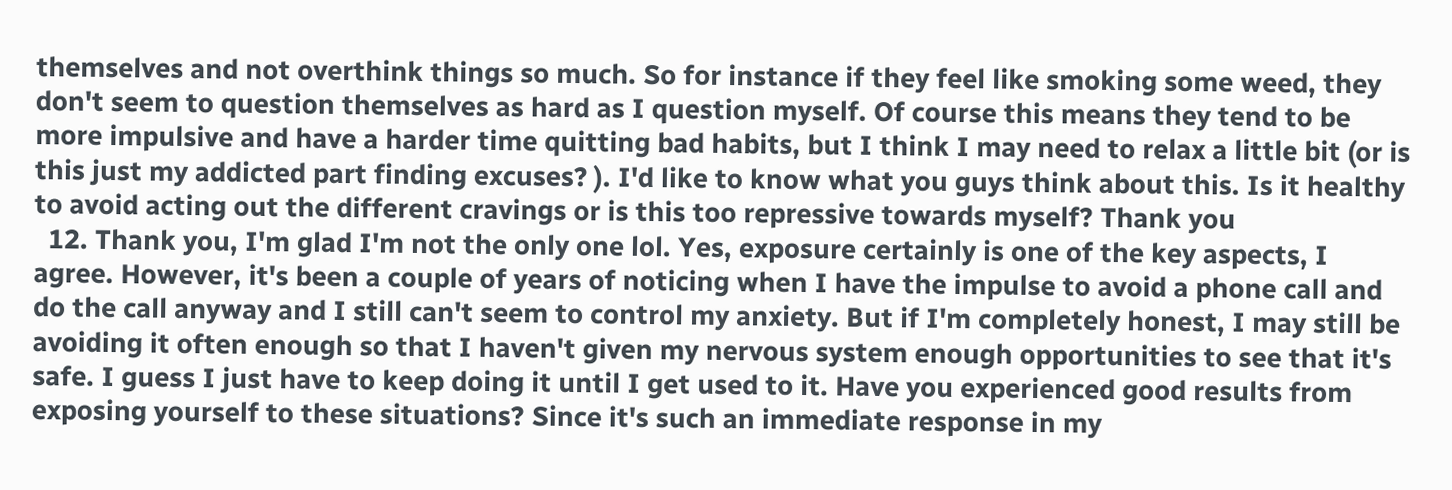themselves and not overthink things so much. So for instance if they feel like smoking some weed, they don't seem to question themselves as hard as I question myself. Of course this means they tend to be more impulsive and have a harder time quitting bad habits, but I think I may need to relax a little bit (or is this just my addicted part finding excuses? ). I'd like to know what you guys think about this. Is it healthy to avoid acting out the different cravings or is this too repressive towards myself? Thank you
  12. Thank you, I'm glad I'm not the only one lol. Yes, exposure certainly is one of the key aspects, I agree. However, it's been a couple of years of noticing when I have the impulse to avoid a phone call and do the call anyway and I still can't seem to control my anxiety. But if I'm completely honest, I may still be avoiding it often enough so that I haven't given my nervous system enough opportunities to see that it's safe. I guess I just have to keep doing it until I get used to it. Have you experienced good results from exposing yourself to these situations? Since it's such an immediate response in my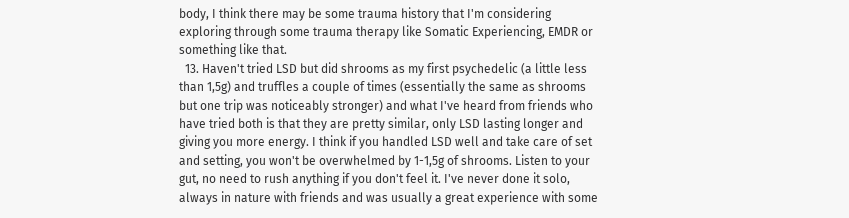body, I think there may be some trauma history that I'm considering exploring through some trauma therapy like Somatic Experiencing, EMDR or something like that.
  13. Haven't tried LSD but did shrooms as my first psychedelic (a little less than 1,5g) and truffles a couple of times (essentially the same as shrooms but one trip was noticeably stronger) and what I've heard from friends who have tried both is that they are pretty similar, only LSD lasting longer and giving you more energy. I think if you handled LSD well and take care of set and setting, you won't be overwhelmed by 1-1,5g of shrooms. Listen to your gut, no need to rush anything if you don't feel it. I've never done it solo, always in nature with friends and was usually a great experience with some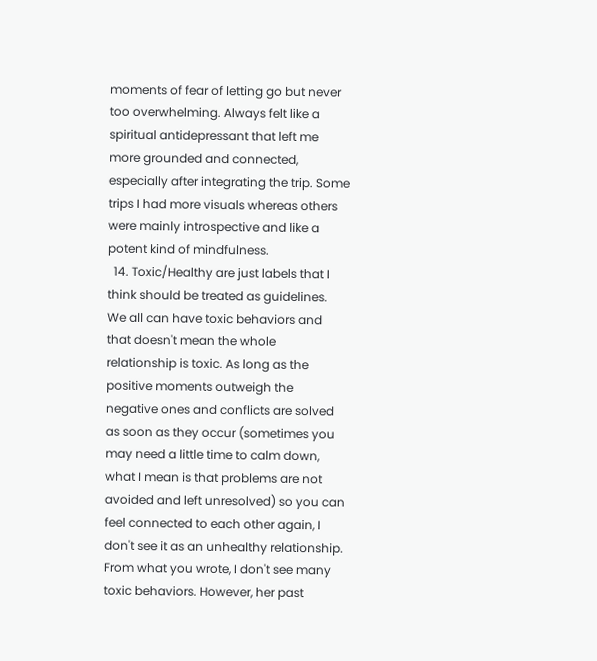moments of fear of letting go but never too overwhelming. Always felt like a spiritual antidepressant that left me more grounded and connected, especially after integrating the trip. Some trips I had more visuals whereas others were mainly introspective and like a potent kind of mindfulness.
  14. Toxic/Healthy are just labels that I think should be treated as guidelines. We all can have toxic behaviors and that doesn't mean the whole relationship is toxic. As long as the positive moments outweigh the negative ones and conflicts are solved as soon as they occur (sometimes you may need a little time to calm down, what I mean is that problems are not avoided and left unresolved) so you can feel connected to each other again, I don't see it as an unhealthy relationship. From what you wrote, I don't see many toxic behaviors. However, her past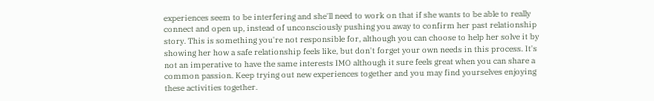experiences seem to be interfering and she'll need to work on that if she wants to be able to really connect and open up, instead of unconsciously pushing you away to confirm her past relationship story. This is something you're not responsible for, although you can choose to help her solve it by showing her how a safe relationship feels like, but don't forget your own needs in this process. It's not an imperative to have the same interests IMO although it sure feels great when you can share a common passion. Keep trying out new experiences together and you may find yourselves enjoying these activities together.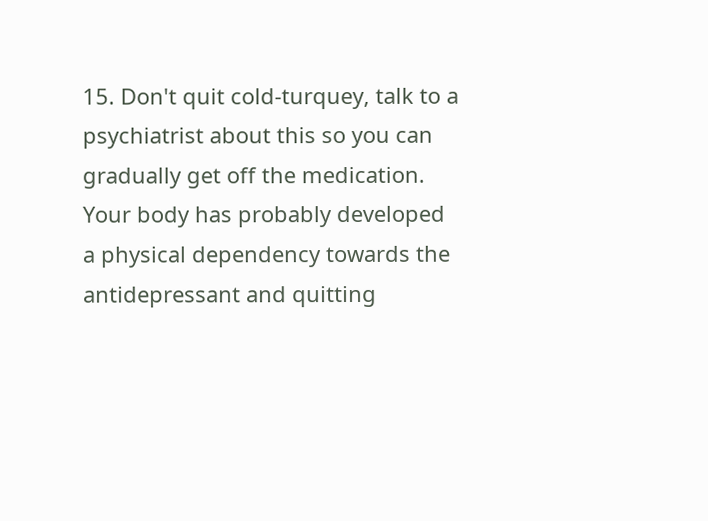15. Don't quit cold-turquey, talk to a psychiatrist about this so you can gradually get off the medication. Your body has probably developed a physical dependency towards the antidepressant and quitting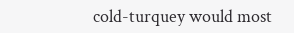cold-turquey would most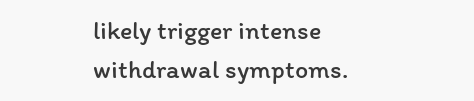likely trigger intense withdrawal symptoms.